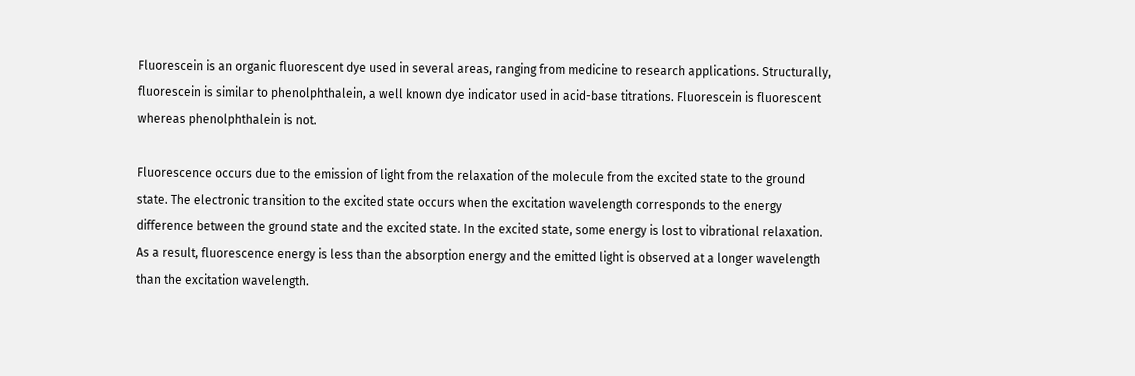Fluorescein is an organic fluorescent dye used in several areas, ranging from medicine to research applications. Structurally, fluorescein is similar to phenolphthalein, a well known dye indicator used in acid-base titrations. Fluorescein is fluorescent whereas phenolphthalein is not.

Fluorescence occurs due to the emission of light from the relaxation of the molecule from the excited state to the ground state. The electronic transition to the excited state occurs when the excitation wavelength corresponds to the energy difference between the ground state and the excited state. In the excited state, some energy is lost to vibrational relaxation. As a result, fluorescence energy is less than the absorption energy and the emitted light is observed at a longer wavelength than the excitation wavelength.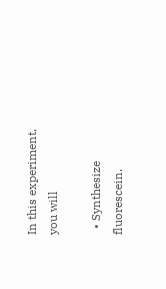In this experiment, you will

  • Synthesize fluorescein.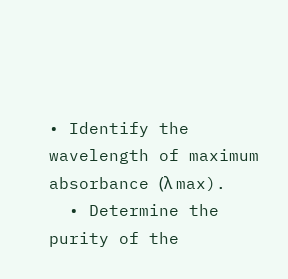• Identify the wavelength of maximum absorbance (λ max).
  • Determine the purity of the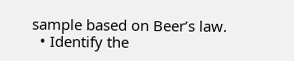sample based on Beer’s law.
  • Identify the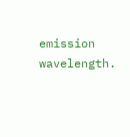emission wavelength.